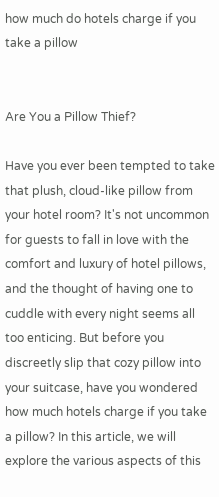how much do hotels charge if you take a pillow


Are You a Pillow Thief?

Have you ever been tempted to take that plush, cloud-like pillow from your hotel room? It's not uncommon for guests to fall in love with the comfort and luxury of hotel pillows, and the thought of having one to cuddle with every night seems all too enticing. But before you discreetly slip that cozy pillow into your suitcase, have you wondered how much hotels charge if you take a pillow? In this article, we will explore the various aspects of this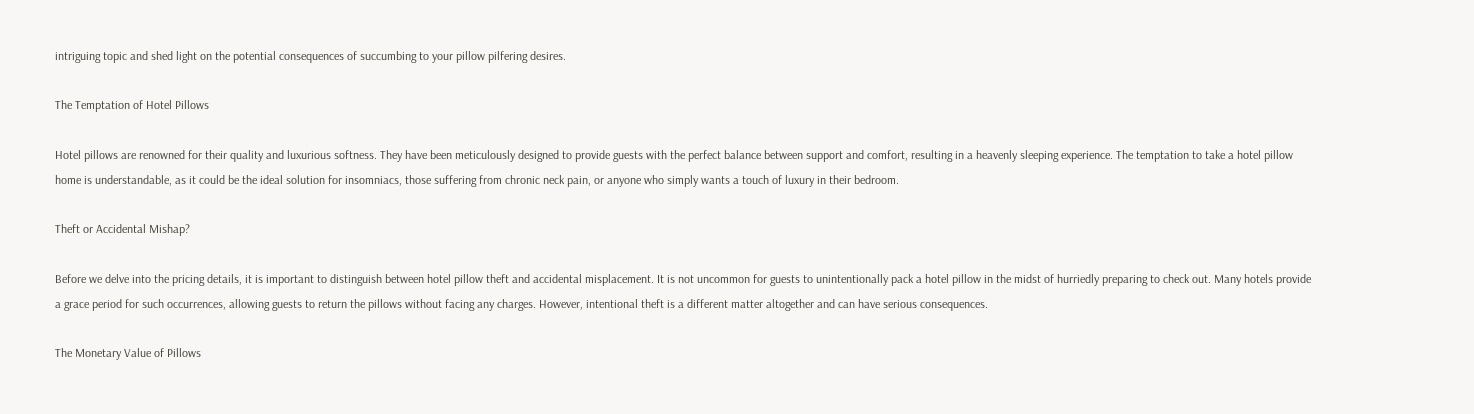intriguing topic and shed light on the potential consequences of succumbing to your pillow pilfering desires.

The Temptation of Hotel Pillows

Hotel pillows are renowned for their quality and luxurious softness. They have been meticulously designed to provide guests with the perfect balance between support and comfort, resulting in a heavenly sleeping experience. The temptation to take a hotel pillow home is understandable, as it could be the ideal solution for insomniacs, those suffering from chronic neck pain, or anyone who simply wants a touch of luxury in their bedroom.

Theft or Accidental Mishap?

Before we delve into the pricing details, it is important to distinguish between hotel pillow theft and accidental misplacement. It is not uncommon for guests to unintentionally pack a hotel pillow in the midst of hurriedly preparing to check out. Many hotels provide a grace period for such occurrences, allowing guests to return the pillows without facing any charges. However, intentional theft is a different matter altogether and can have serious consequences.

The Monetary Value of Pillows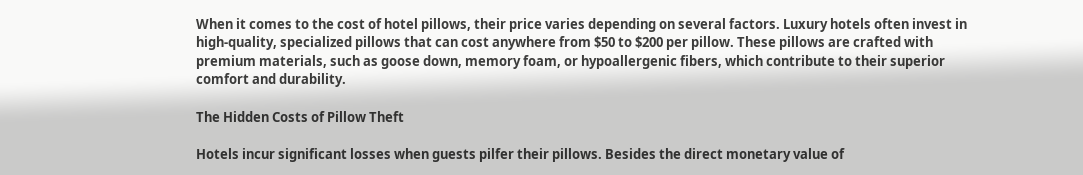When it comes to the cost of hotel pillows, their price varies depending on several factors. Luxury hotels often invest in high-quality, specialized pillows that can cost anywhere from $50 to $200 per pillow. These pillows are crafted with premium materials, such as goose down, memory foam, or hypoallergenic fibers, which contribute to their superior comfort and durability.

The Hidden Costs of Pillow Theft

Hotels incur significant losses when guests pilfer their pillows. Besides the direct monetary value of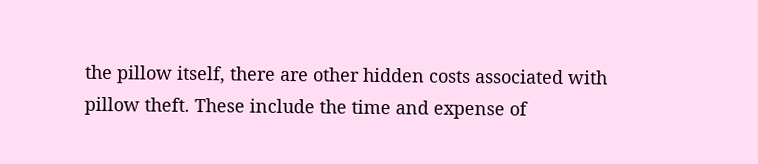the pillow itself, there are other hidden costs associated with pillow theft. These include the time and expense of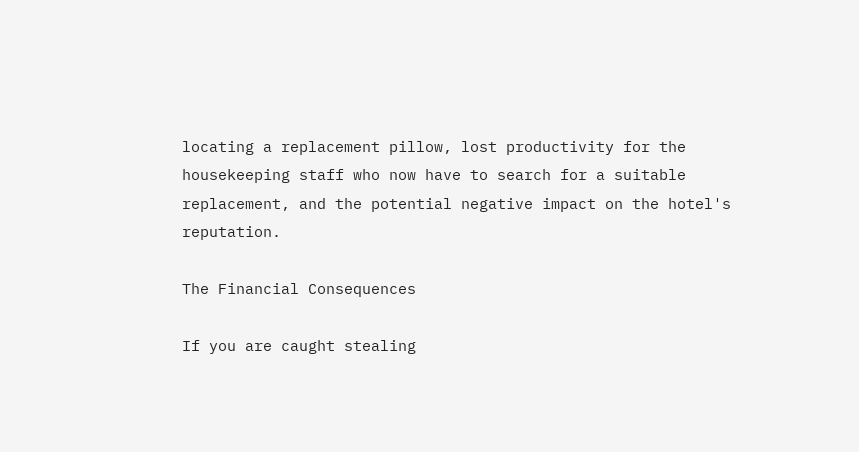locating a replacement pillow, lost productivity for the housekeeping staff who now have to search for a suitable replacement, and the potential negative impact on the hotel's reputation.

The Financial Consequences

If you are caught stealing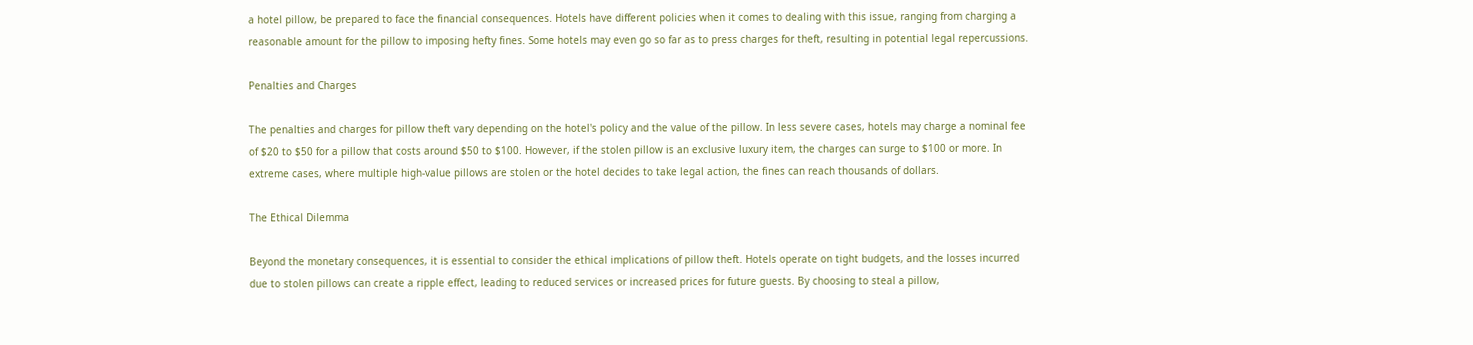a hotel pillow, be prepared to face the financial consequences. Hotels have different policies when it comes to dealing with this issue, ranging from charging a reasonable amount for the pillow to imposing hefty fines. Some hotels may even go so far as to press charges for theft, resulting in potential legal repercussions.

Penalties and Charges

The penalties and charges for pillow theft vary depending on the hotel's policy and the value of the pillow. In less severe cases, hotels may charge a nominal fee of $20 to $50 for a pillow that costs around $50 to $100. However, if the stolen pillow is an exclusive luxury item, the charges can surge to $100 or more. In extreme cases, where multiple high-value pillows are stolen or the hotel decides to take legal action, the fines can reach thousands of dollars.

The Ethical Dilemma

Beyond the monetary consequences, it is essential to consider the ethical implications of pillow theft. Hotels operate on tight budgets, and the losses incurred due to stolen pillows can create a ripple effect, leading to reduced services or increased prices for future guests. By choosing to steal a pillow,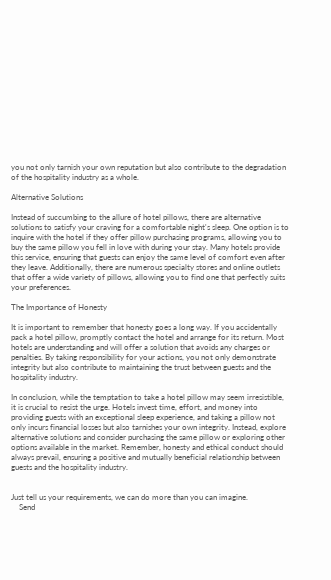you not only tarnish your own reputation but also contribute to the degradation of the hospitality industry as a whole.

Alternative Solutions

Instead of succumbing to the allure of hotel pillows, there are alternative solutions to satisfy your craving for a comfortable night's sleep. One option is to inquire with the hotel if they offer pillow purchasing programs, allowing you to buy the same pillow you fell in love with during your stay. Many hotels provide this service, ensuring that guests can enjoy the same level of comfort even after they leave. Additionally, there are numerous specialty stores and online outlets that offer a wide variety of pillows, allowing you to find one that perfectly suits your preferences.

The Importance of Honesty

It is important to remember that honesty goes a long way. If you accidentally pack a hotel pillow, promptly contact the hotel and arrange for its return. Most hotels are understanding and will offer a solution that avoids any charges or penalties. By taking responsibility for your actions, you not only demonstrate integrity but also contribute to maintaining the trust between guests and the hospitality industry.

In conclusion, while the temptation to take a hotel pillow may seem irresistible, it is crucial to resist the urge. Hotels invest time, effort, and money into providing guests with an exceptional sleep experience, and taking a pillow not only incurs financial losses but also tarnishes your own integrity. Instead, explore alternative solutions and consider purchasing the same pillow or exploring other options available in the market. Remember, honesty and ethical conduct should always prevail, ensuring a positive and mutually beneficial relationship between guests and the hospitality industry.


Just tell us your requirements, we can do more than you can imagine.
    Send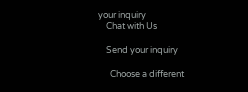your inquiry
    Chat with Us

    Send your inquiry

      Choose a different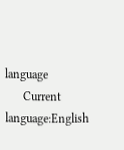language
      Current language:English